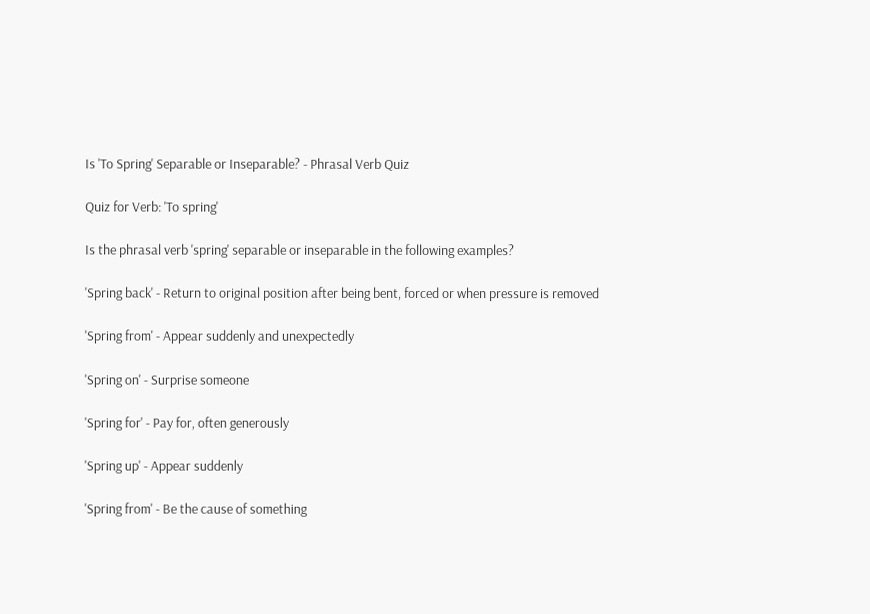Is 'To Spring' Separable or Inseparable? - Phrasal Verb Quiz

Quiz for Verb: 'To spring'

Is the phrasal verb 'spring' separable or inseparable in the following examples?

'Spring back' - Return to original position after being bent, forced or when pressure is removed

'Spring from' - Appear suddenly and unexpectedly

'Spring on' - Surprise someone

'Spring for' - Pay for, often generously

'Spring up' - Appear suddenly

'Spring from' - Be the cause of something